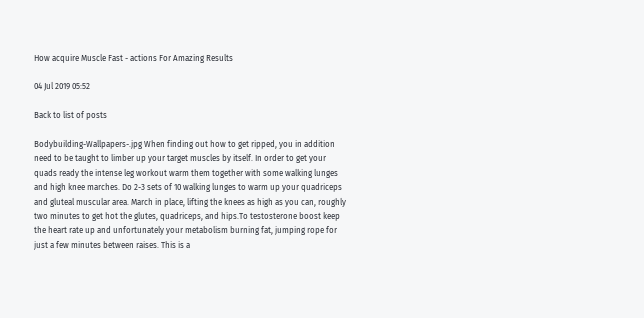How acquire Muscle Fast - actions For Amazing Results

04 Jul 2019 05:52

Back to list of posts

Bodybuilding-Wallpapers-.jpg When finding out how to get ripped, you in addition need to be taught to limber up your target muscles by itself. In order to get your quads ready the intense leg workout warm them together with some walking lunges and high knee marches. Do 2-3 sets of 10 walking lunges to warm up your quadriceps and gluteal muscular area. March in place, lifting the knees as high as you can, roughly two minutes to get hot the glutes, quadriceps, and hips.To testosterone boost keep the heart rate up and unfortunately your metabolism burning fat, jumping rope for just a few minutes between raises. This is a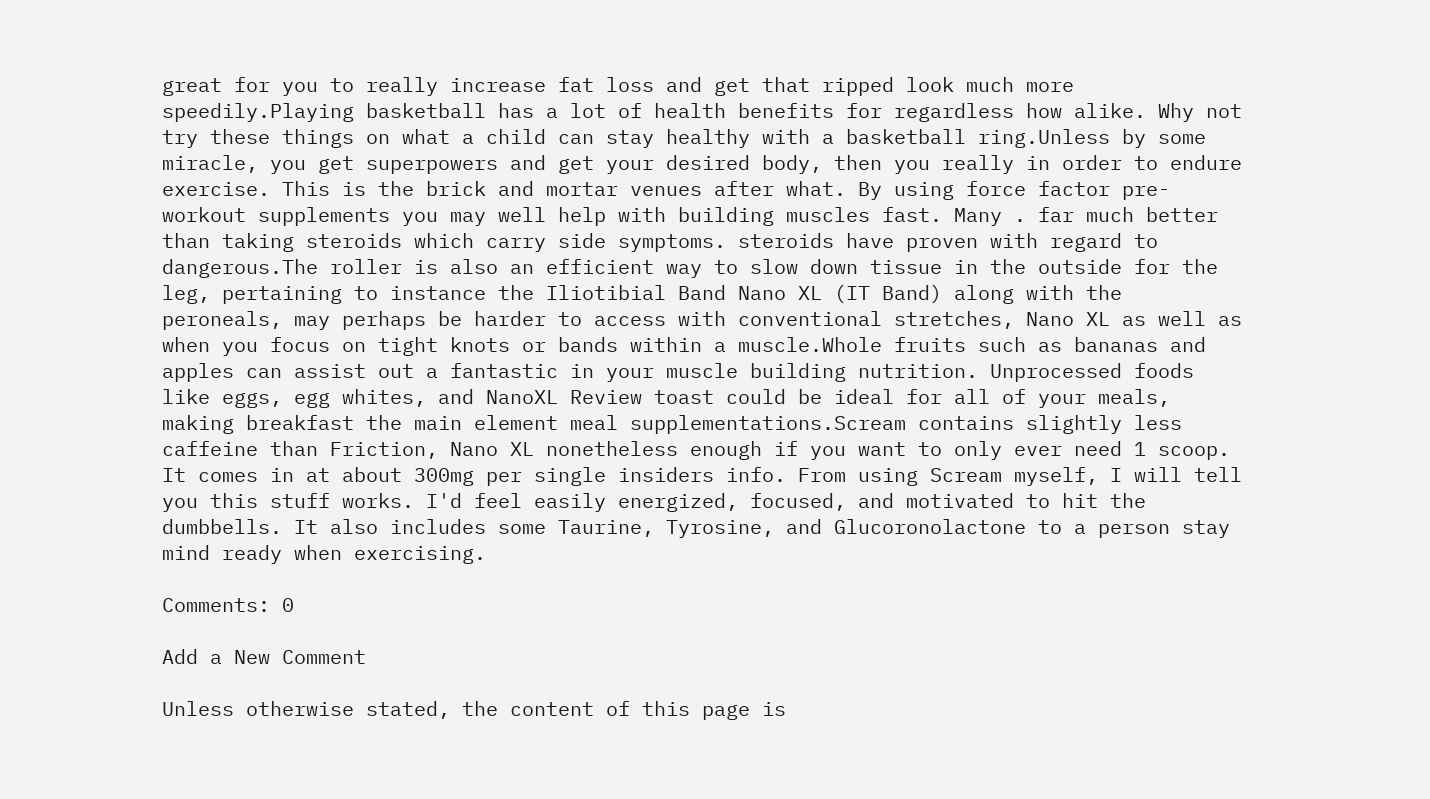great for you to really increase fat loss and get that ripped look much more speedily.Playing basketball has a lot of health benefits for regardless how alike. Why not try these things on what a child can stay healthy with a basketball ring.Unless by some miracle, you get superpowers and get your desired body, then you really in order to endure exercise. This is the brick and mortar venues after what. By using force factor pre- workout supplements you may well help with building muscles fast. Many . far much better than taking steroids which carry side symptoms. steroids have proven with regard to dangerous.The roller is also an efficient way to slow down tissue in the outside for the leg, pertaining to instance the Iliotibial Band Nano XL (IT Band) along with the peroneals, may perhaps be harder to access with conventional stretches, Nano XL as well as when you focus on tight knots or bands within a muscle.Whole fruits such as bananas and apples can assist out a fantastic in your muscle building nutrition. Unprocessed foods like eggs, egg whites, and NanoXL Review toast could be ideal for all of your meals, making breakfast the main element meal supplementations.Scream contains slightly less caffeine than Friction, Nano XL nonetheless enough if you want to only ever need 1 scoop. It comes in at about 300mg per single insiders info. From using Scream myself, I will tell you this stuff works. I'd feel easily energized, focused, and motivated to hit the dumbbells. It also includes some Taurine, Tyrosine, and Glucoronolactone to a person stay mind ready when exercising.

Comments: 0

Add a New Comment

Unless otherwise stated, the content of this page is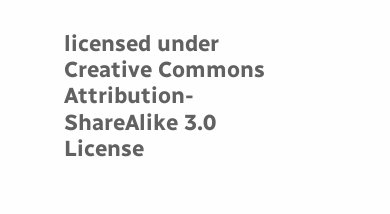licensed under Creative Commons Attribution-ShareAlike 3.0 License